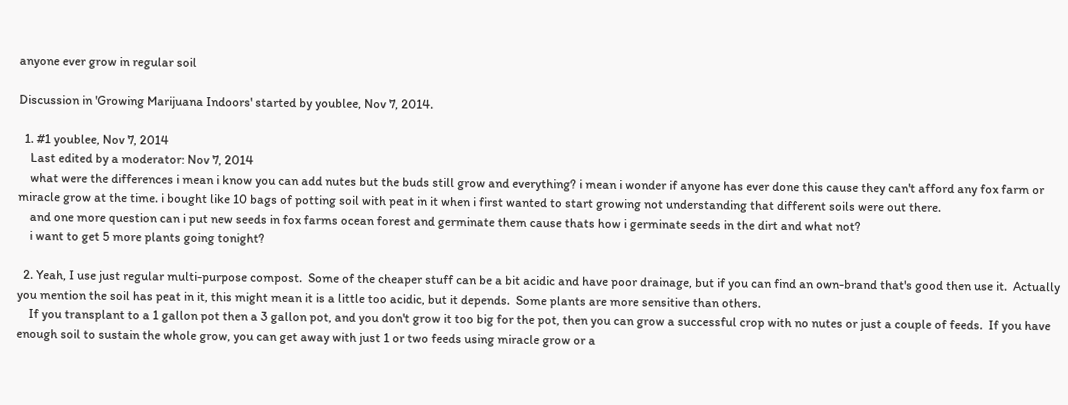anyone ever grow in regular soil

Discussion in 'Growing Marijuana Indoors' started by youblee, Nov 7, 2014.

  1. #1 youblee, Nov 7, 2014
    Last edited by a moderator: Nov 7, 2014
    what were the differences i mean i know you can add nutes but the buds still grow and everything? i mean i wonder if anyone has ever done this cause they can't afford any fox farm or miracle grow at the time. i bought like 10 bags of potting soil with peat in it when i first wanted to start growing not understanding that different soils were out there.
    and one more question can i put new seeds in fox farms ocean forest and germinate them cause thats how i germinate seeds in the dirt and what not?
    i want to get 5 more plants going tonight?

  2. Yeah, I use just regular multi-purpose compost.  Some of the cheaper stuff can be a bit acidic and have poor drainage, but if you can find an own-brand that's good then use it.  Actually you mention the soil has peat in it, this might mean it is a little too acidic, but it depends.  Some plants are more sensitive than others.
    If you transplant to a 1 gallon pot then a 3 gallon pot, and you don't grow it too big for the pot, then you can grow a successful crop with no nutes or just a couple of feeds.  If you have enough soil to sustain the whole grow, you can get away with just 1 or two feeds using miracle grow or a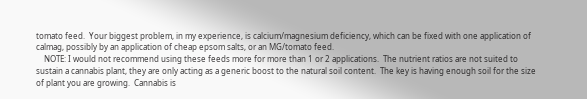tomato feed.  Your biggest problem, in my experience, is calcium/magnesium deficiency, which can be fixed with one application of calmag, possibly by an application of cheap epsom salts, or an MG/tomato feed.
    NOTE: I would not recommend using these feeds more for more than 1 or 2 applications.  The nutrient ratios are not suited to sustain a cannabis plant, they are only acting as a generic boost to the natural soil content.  The key is having enough soil for the size of plant you are growing.  Cannabis is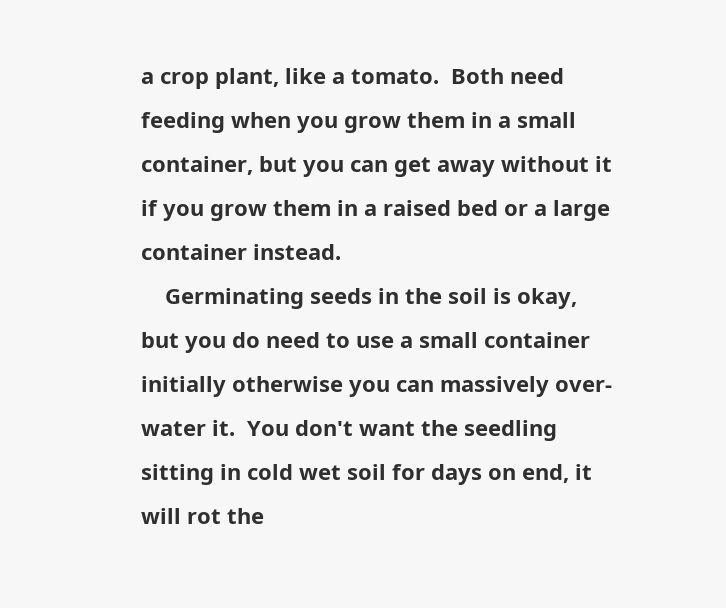a crop plant, like a tomato.  Both need feeding when you grow them in a small container, but you can get away without it if you grow them in a raised bed or a large container instead.
    Germinating seeds in the soil is okay, but you do need to use a small container initially otherwise you can massively over-water it.  You don't want the seedling sitting in cold wet soil for days on end, it will rot the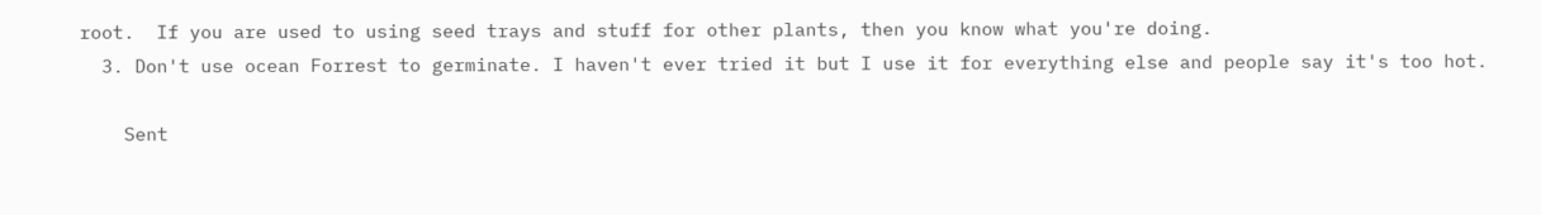root.  If you are used to using seed trays and stuff for other plants, then you know what you're doing.
  3. Don't use ocean Forrest to germinate. I haven't ever tried it but I use it for everything else and people say it's too hot.

    Sent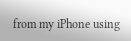from my iPhone using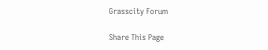Grasscity Forum

Share This Page